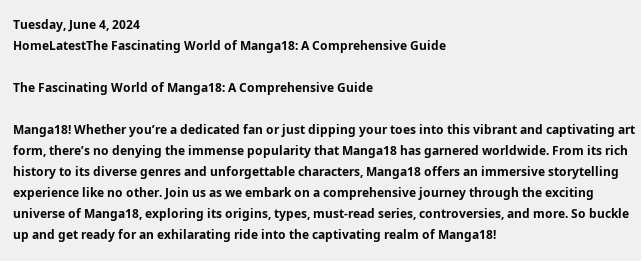Tuesday, June 4, 2024
HomeLatestThe Fascinating World of Manga18: A Comprehensive Guide

The Fascinating World of Manga18: A Comprehensive Guide

Manga18! Whether you’re a dedicated fan or just dipping your toes into this vibrant and captivating art form, there’s no denying the immense popularity that Manga18 has garnered worldwide. From its rich history to its diverse genres and unforgettable characters, Manga18 offers an immersive storytelling experience like no other. Join us as we embark on a comprehensive journey through the exciting universe of Manga18, exploring its origins, types, must-read series, controversies, and more. So buckle up and get ready for an exhilarating ride into the captivating realm of Manga18!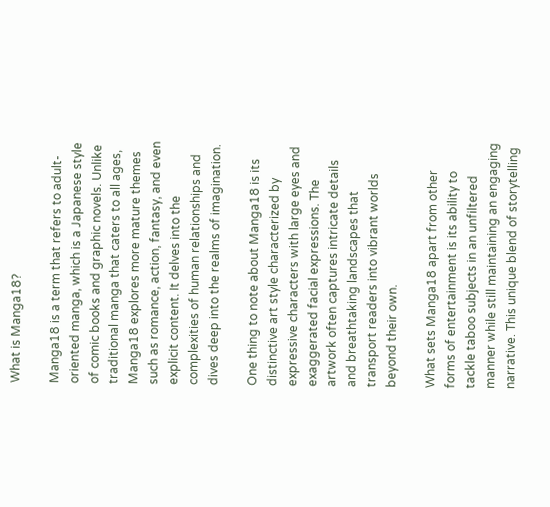What is Manga18?

Manga18 is a term that refers to adult-oriented manga, which is a Japanese style of comic books and graphic novels. Unlike traditional manga that caters to all ages, Manga18 explores more mature themes such as romance, action, fantasy, and even explicit content. It delves into the complexities of human relationships and dives deep into the realms of imagination.

One thing to note about Manga18 is its distinctive art style characterized by expressive characters with large eyes and exaggerated facial expressions. The artwork often captures intricate details and breathtaking landscapes that transport readers into vibrant worlds beyond their own.

What sets Manga18 apart from other forms of entertainment is its ability to tackle taboo subjects in an unfiltered manner while still maintaining an engaging narrative. This unique blend of storytelling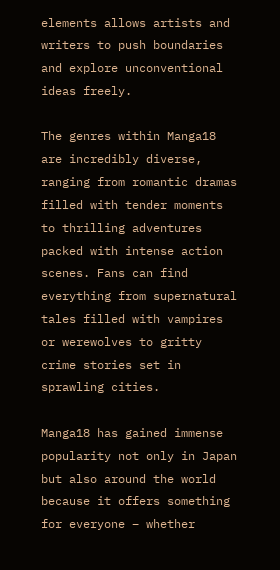elements allows artists and writers to push boundaries and explore unconventional ideas freely.

The genres within Manga18 are incredibly diverse, ranging from romantic dramas filled with tender moments to thrilling adventures packed with intense action scenes. Fans can find everything from supernatural tales filled with vampires or werewolves to gritty crime stories set in sprawling cities.

Manga18 has gained immense popularity not only in Japan but also around the world because it offers something for everyone – whether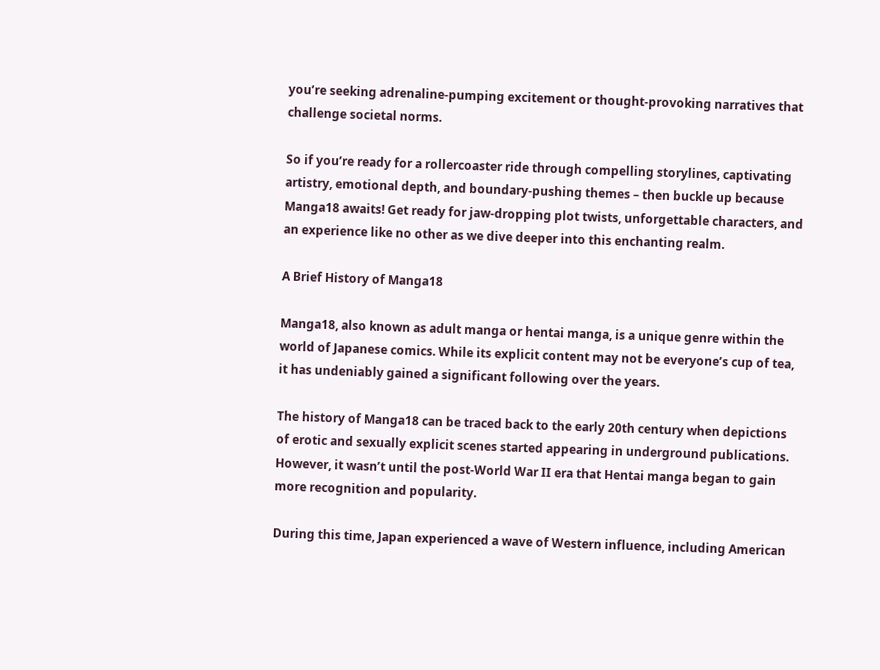you’re seeking adrenaline-pumping excitement or thought-provoking narratives that challenge societal norms.

So if you’re ready for a rollercoaster ride through compelling storylines, captivating artistry, emotional depth, and boundary-pushing themes – then buckle up because Manga18 awaits! Get ready for jaw-dropping plot twists, unforgettable characters, and an experience like no other as we dive deeper into this enchanting realm.

A Brief History of Manga18

Manga18, also known as adult manga or hentai manga, is a unique genre within the world of Japanese comics. While its explicit content may not be everyone’s cup of tea, it has undeniably gained a significant following over the years.

The history of Manga18 can be traced back to the early 20th century when depictions of erotic and sexually explicit scenes started appearing in underground publications. However, it wasn’t until the post-World War II era that Hentai manga began to gain more recognition and popularity.

During this time, Japan experienced a wave of Western influence, including American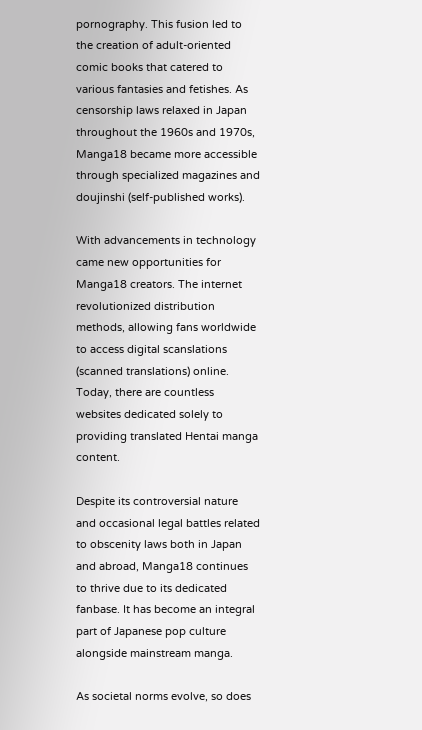pornography. This fusion led to the creation of adult-oriented comic books that catered to various fantasies and fetishes. As censorship laws relaxed in Japan throughout the 1960s and 1970s, Manga18 became more accessible through specialized magazines and doujinshi (self-published works).

With advancements in technology came new opportunities for Manga18 creators. The internet revolutionized distribution methods, allowing fans worldwide to access digital scanslations (scanned translations) online. Today, there are countless websites dedicated solely to providing translated Hentai manga content.

Despite its controversial nature and occasional legal battles related to obscenity laws both in Japan and abroad, Manga18 continues to thrive due to its dedicated fanbase. It has become an integral part of Japanese pop culture alongside mainstream manga.

As societal norms evolve, so does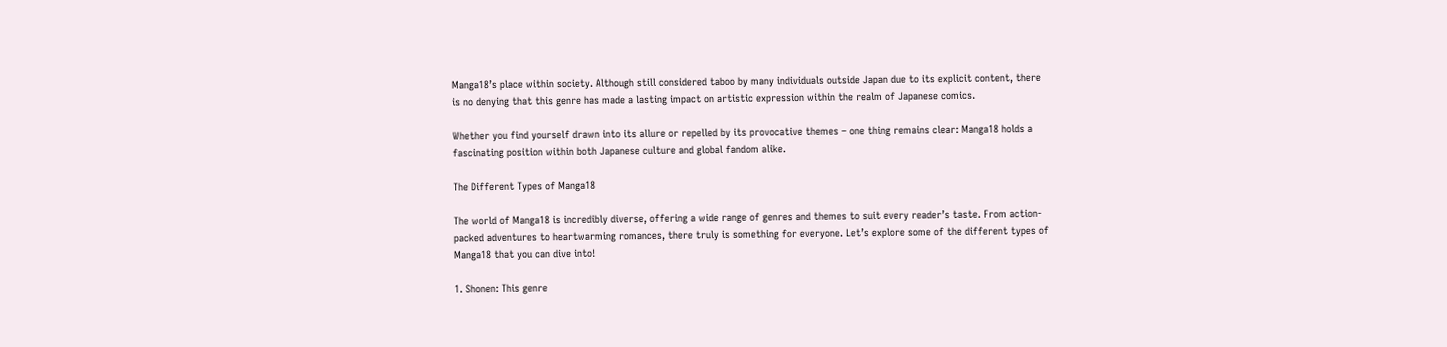Manga18’s place within society. Although still considered taboo by many individuals outside Japan due to its explicit content, there is no denying that this genre has made a lasting impact on artistic expression within the realm of Japanese comics.

Whether you find yourself drawn into its allure or repelled by its provocative themes – one thing remains clear: Manga18 holds a fascinating position within both Japanese culture and global fandom alike.

The Different Types of Manga18

The world of Manga18 is incredibly diverse, offering a wide range of genres and themes to suit every reader’s taste. From action-packed adventures to heartwarming romances, there truly is something for everyone. Let’s explore some of the different types of Manga18 that you can dive into!

1. Shonen: This genre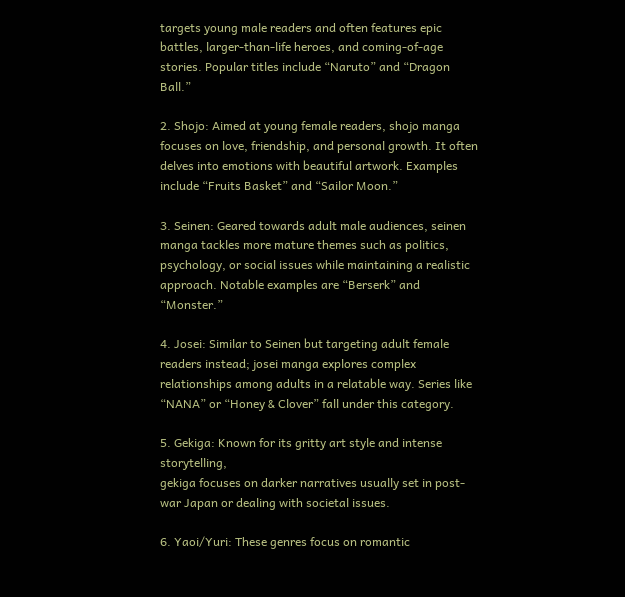targets young male readers and often features epic battles, larger-than-life heroes, and coming-of-age stories. Popular titles include “Naruto” and “Dragon Ball.”

2. Shojo: Aimed at young female readers, shojo manga focuses on love, friendship, and personal growth. It often delves into emotions with beautiful artwork. Examples include “Fruits Basket” and “Sailor Moon.”

3. Seinen: Geared towards adult male audiences, seinen manga tackles more mature themes such as politics, psychology, or social issues while maintaining a realistic approach. Notable examples are “Berserk” and “Monster.”

4. Josei: Similar to Seinen but targeting adult female readers instead; josei manga explores complex relationships among adults in a relatable way. Series like “NANA” or “Honey & Clover” fall under this category.

5. Gekiga: Known for its gritty art style and intense storytelling,
gekiga focuses on darker narratives usually set in post-war Japan or dealing with societal issues.

6. Yaoi/Yuri: These genres focus on romantic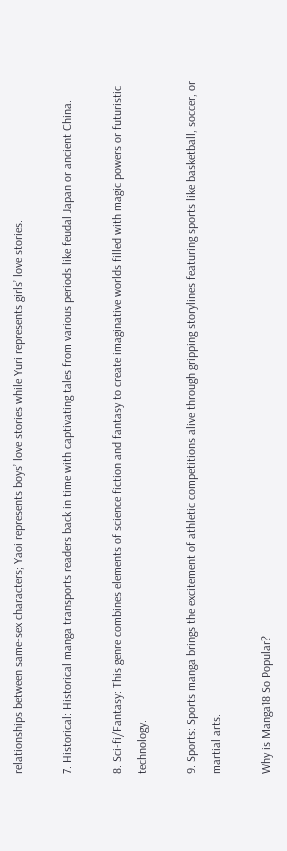relationships between same-sex characters; Yaoi represents boys’ love stories while Yuri represents girls’ love stories.

7. Historical: Historical manga transports readers back in time with captivating tales from various periods like feudal Japan or ancient China.

8. Sci-fi/Fantasy: This genre combines elements of science fiction and fantasy to create imaginative worlds filled with magic powers or futuristic technology.

9. Sports: Sports manga brings the excitement of athletic competitions alive through gripping storylines featuring sports like basketball, soccer, or martial arts.

Why is Manga18 So Popular?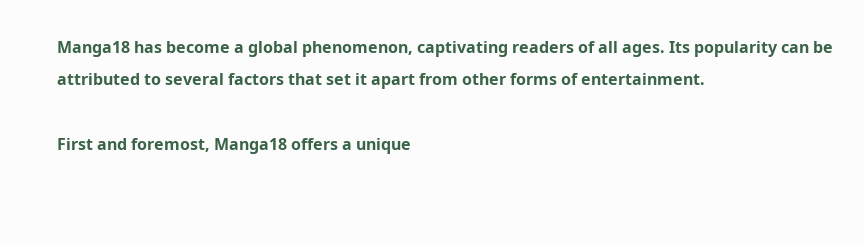Manga18 has become a global phenomenon, captivating readers of all ages. Its popularity can be attributed to several factors that set it apart from other forms of entertainment.

First and foremost, Manga18 offers a unique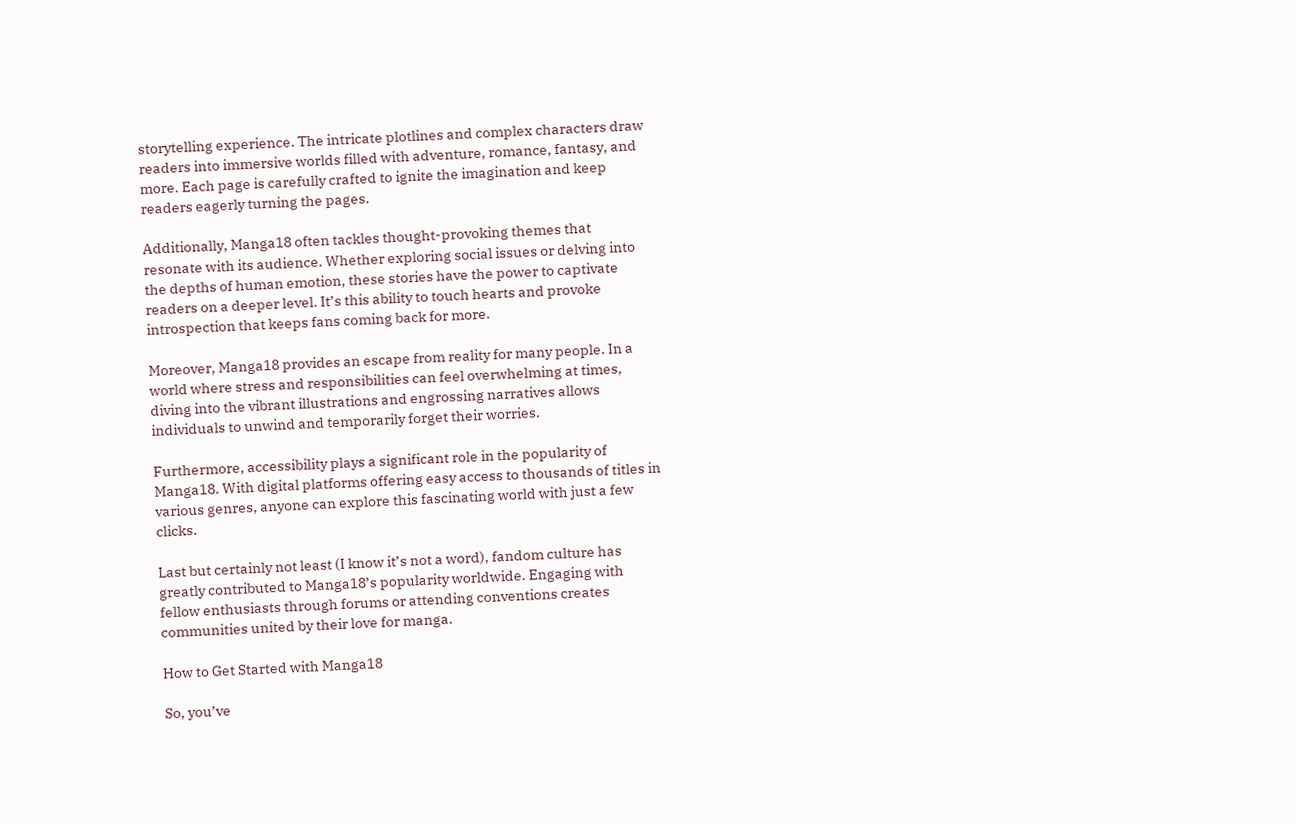storytelling experience. The intricate plotlines and complex characters draw readers into immersive worlds filled with adventure, romance, fantasy, and more. Each page is carefully crafted to ignite the imagination and keep readers eagerly turning the pages.

Additionally, Manga18 often tackles thought-provoking themes that resonate with its audience. Whether exploring social issues or delving into the depths of human emotion, these stories have the power to captivate readers on a deeper level. It’s this ability to touch hearts and provoke introspection that keeps fans coming back for more.

Moreover, Manga18 provides an escape from reality for many people. In a world where stress and responsibilities can feel overwhelming at times, diving into the vibrant illustrations and engrossing narratives allows individuals to unwind and temporarily forget their worries.

Furthermore, accessibility plays a significant role in the popularity of Manga18. With digital platforms offering easy access to thousands of titles in various genres, anyone can explore this fascinating world with just a few clicks.

Last but certainly not least (I know it’s not a word), fandom culture has greatly contributed to Manga18’s popularity worldwide. Engaging with fellow enthusiasts through forums or attending conventions creates communities united by their love for manga.

How to Get Started with Manga18

So, you’ve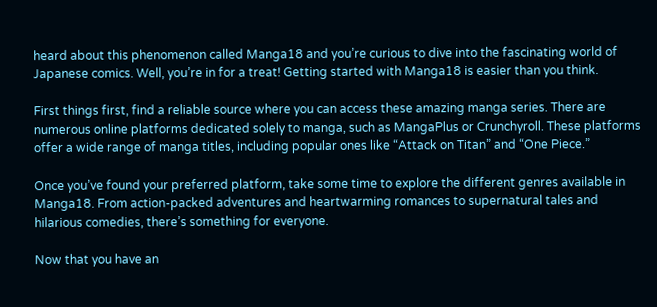heard about this phenomenon called Manga18 and you’re curious to dive into the fascinating world of Japanese comics. Well, you’re in for a treat! Getting started with Manga18 is easier than you think.

First things first, find a reliable source where you can access these amazing manga series. There are numerous online platforms dedicated solely to manga, such as MangaPlus or Crunchyroll. These platforms offer a wide range of manga titles, including popular ones like “Attack on Titan” and “One Piece.”

Once you’ve found your preferred platform, take some time to explore the different genres available in Manga18. From action-packed adventures and heartwarming romances to supernatural tales and hilarious comedies, there’s something for everyone.

Now that you have an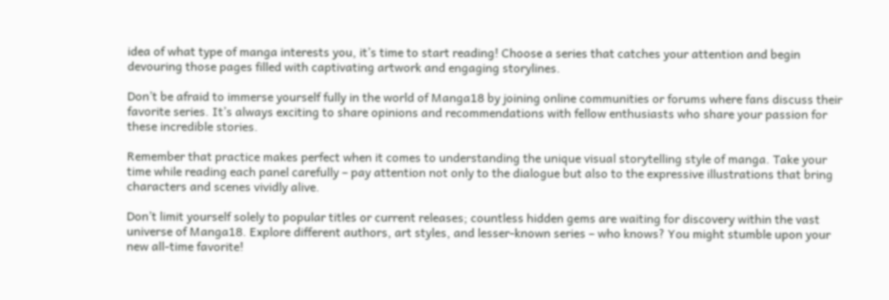idea of what type of manga interests you, it’s time to start reading! Choose a series that catches your attention and begin devouring those pages filled with captivating artwork and engaging storylines.

Don’t be afraid to immerse yourself fully in the world of Manga18 by joining online communities or forums where fans discuss their favorite series. It’s always exciting to share opinions and recommendations with fellow enthusiasts who share your passion for these incredible stories.

Remember that practice makes perfect when it comes to understanding the unique visual storytelling style of manga. Take your time while reading each panel carefully – pay attention not only to the dialogue but also to the expressive illustrations that bring characters and scenes vividly alive.

Don’t limit yourself solely to popular titles or current releases; countless hidden gems are waiting for discovery within the vast universe of Manga18. Explore different authors, art styles, and lesser-known series – who knows? You might stumble upon your new all-time favorite!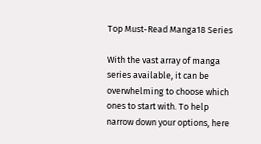Top Must-Read Manga18 Series

With the vast array of manga series available, it can be overwhelming to choose which ones to start with. To help narrow down your options, here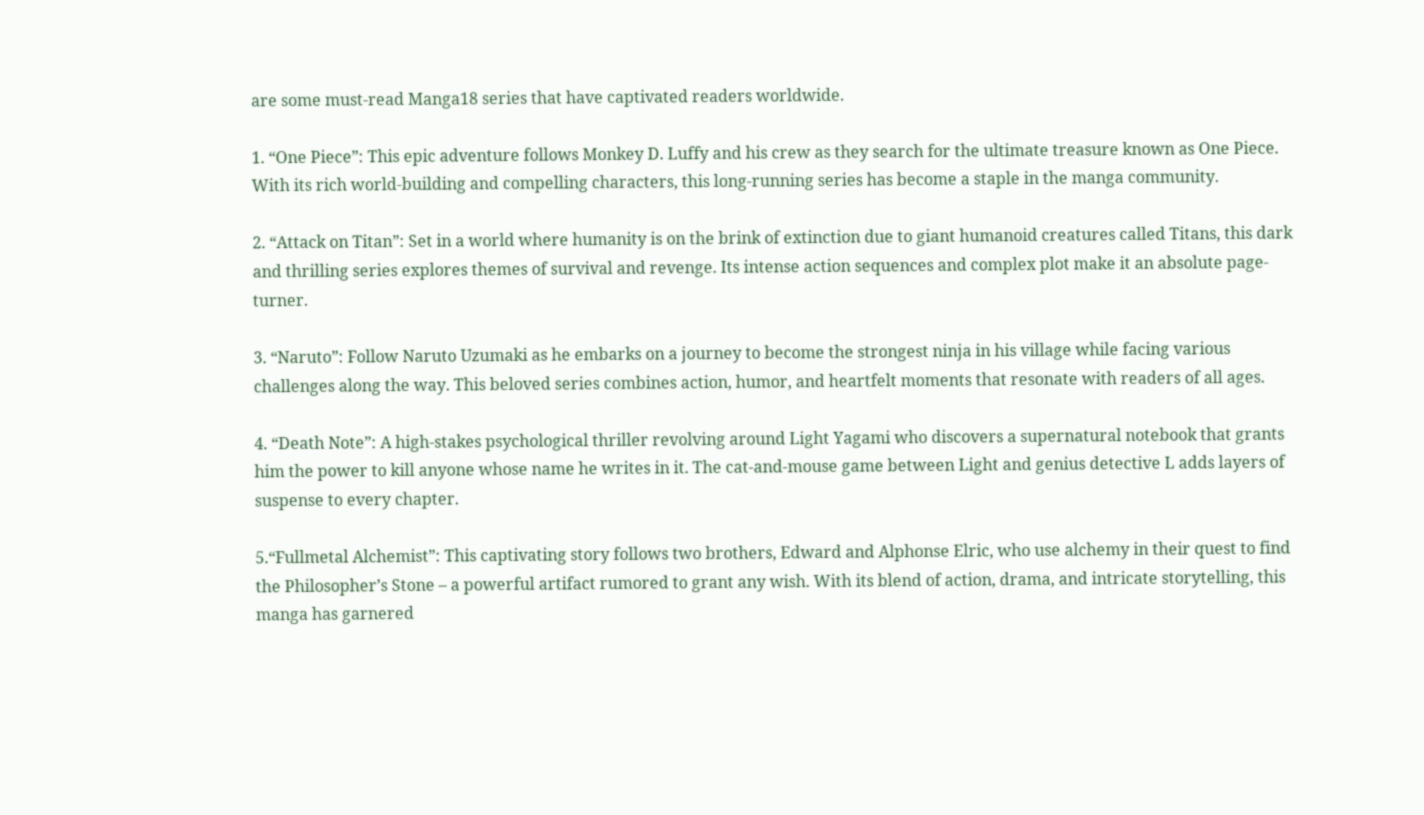are some must-read Manga18 series that have captivated readers worldwide.

1. “One Piece”: This epic adventure follows Monkey D. Luffy and his crew as they search for the ultimate treasure known as One Piece. With its rich world-building and compelling characters, this long-running series has become a staple in the manga community.

2. “Attack on Titan”: Set in a world where humanity is on the brink of extinction due to giant humanoid creatures called Titans, this dark and thrilling series explores themes of survival and revenge. Its intense action sequences and complex plot make it an absolute page-turner.

3. “Naruto”: Follow Naruto Uzumaki as he embarks on a journey to become the strongest ninja in his village while facing various challenges along the way. This beloved series combines action, humor, and heartfelt moments that resonate with readers of all ages.

4. “Death Note”: A high-stakes psychological thriller revolving around Light Yagami who discovers a supernatural notebook that grants him the power to kill anyone whose name he writes in it. The cat-and-mouse game between Light and genius detective L adds layers of suspense to every chapter.

5.“Fullmetal Alchemist”: This captivating story follows two brothers, Edward and Alphonse Elric, who use alchemy in their quest to find the Philosopher’s Stone – a powerful artifact rumored to grant any wish. With its blend of action, drama, and intricate storytelling, this manga has garnered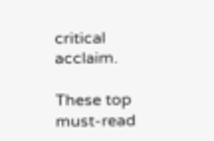critical acclaim.

These top must-read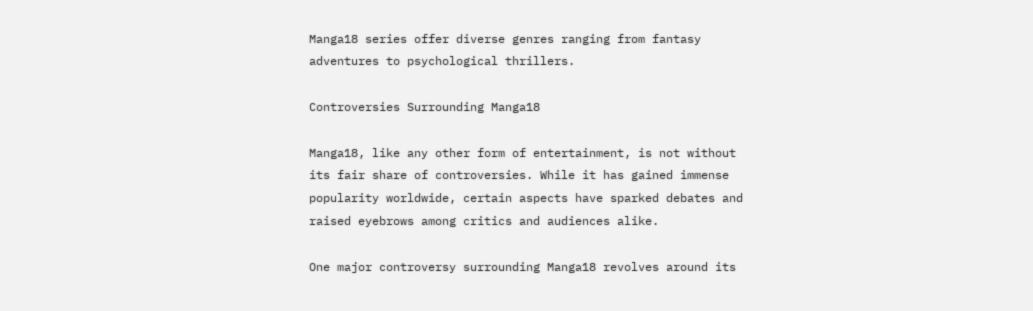Manga18 series offer diverse genres ranging from fantasy adventures to psychological thrillers.

Controversies Surrounding Manga18

Manga18, like any other form of entertainment, is not without its fair share of controversies. While it has gained immense popularity worldwide, certain aspects have sparked debates and raised eyebrows among critics and audiences alike.

One major controversy surrounding Manga18 revolves around its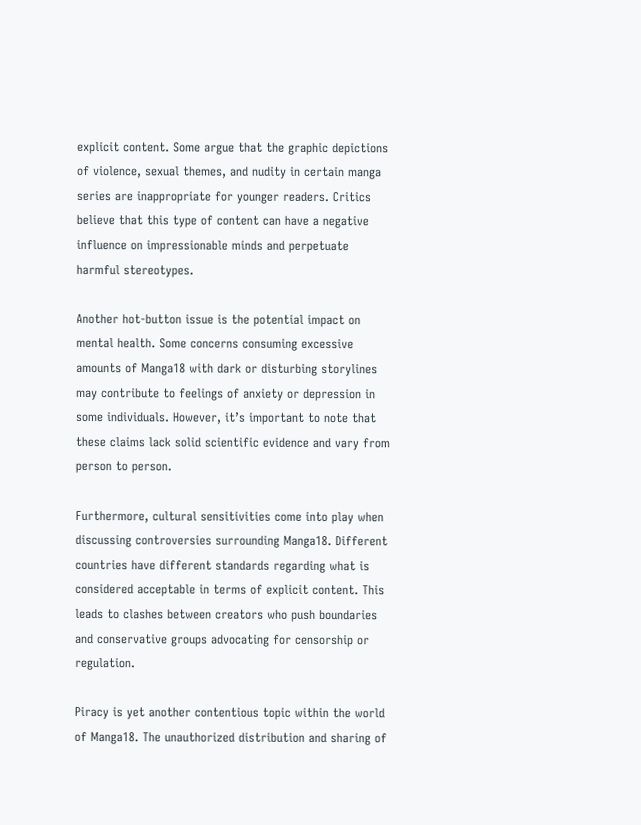explicit content. Some argue that the graphic depictions of violence, sexual themes, and nudity in certain manga series are inappropriate for younger readers. Critics believe that this type of content can have a negative influence on impressionable minds and perpetuate harmful stereotypes.

Another hot-button issue is the potential impact on mental health. Some concerns consuming excessive amounts of Manga18 with dark or disturbing storylines may contribute to feelings of anxiety or depression in some individuals. However, it’s important to note that these claims lack solid scientific evidence and vary from person to person.

Furthermore, cultural sensitivities come into play when discussing controversies surrounding Manga18. Different countries have different standards regarding what is considered acceptable in terms of explicit content. This leads to clashes between creators who push boundaries and conservative groups advocating for censorship or regulation.

Piracy is yet another contentious topic within the world of Manga18. The unauthorized distribution and sharing of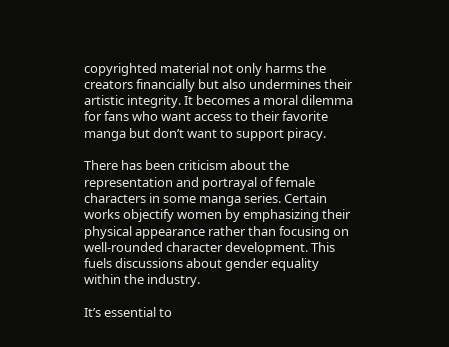copyrighted material not only harms the creators financially but also undermines their artistic integrity. It becomes a moral dilemma for fans who want access to their favorite manga but don’t want to support piracy.

There has been criticism about the representation and portrayal of female characters in some manga series. Certain works objectify women by emphasizing their physical appearance rather than focusing on well-rounded character development. This fuels discussions about gender equality within the industry.

It’s essential to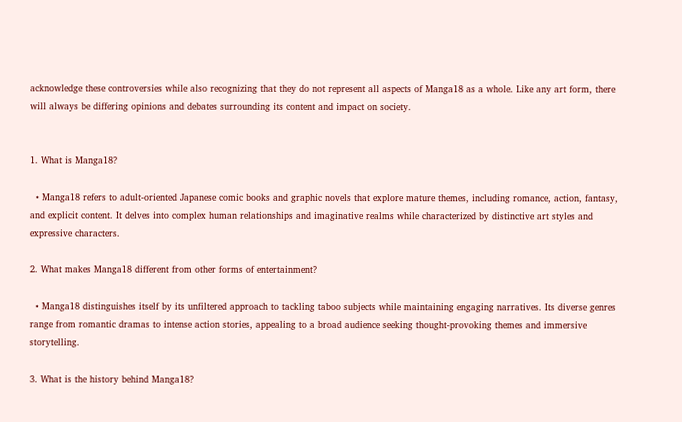acknowledge these controversies while also recognizing that they do not represent all aspects of Manga18 as a whole. Like any art form, there will always be differing opinions and debates surrounding its content and impact on society.


1. What is Manga18?

  • Manga18 refers to adult-oriented Japanese comic books and graphic novels that explore mature themes, including romance, action, fantasy, and explicit content. It delves into complex human relationships and imaginative realms while characterized by distinctive art styles and expressive characters.

2. What makes Manga18 different from other forms of entertainment?

  • Manga18 distinguishes itself by its unfiltered approach to tackling taboo subjects while maintaining engaging narratives. Its diverse genres range from romantic dramas to intense action stories, appealing to a broad audience seeking thought-provoking themes and immersive storytelling.

3. What is the history behind Manga18?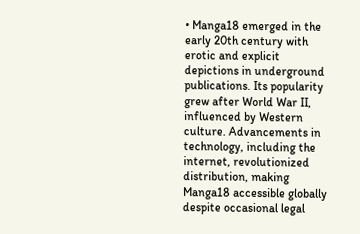• Manga18 emerged in the early 20th century with erotic and explicit depictions in underground publications. Its popularity grew after World War II, influenced by Western culture. Advancements in technology, including the internet, revolutionized distribution, making Manga18 accessible globally despite occasional legal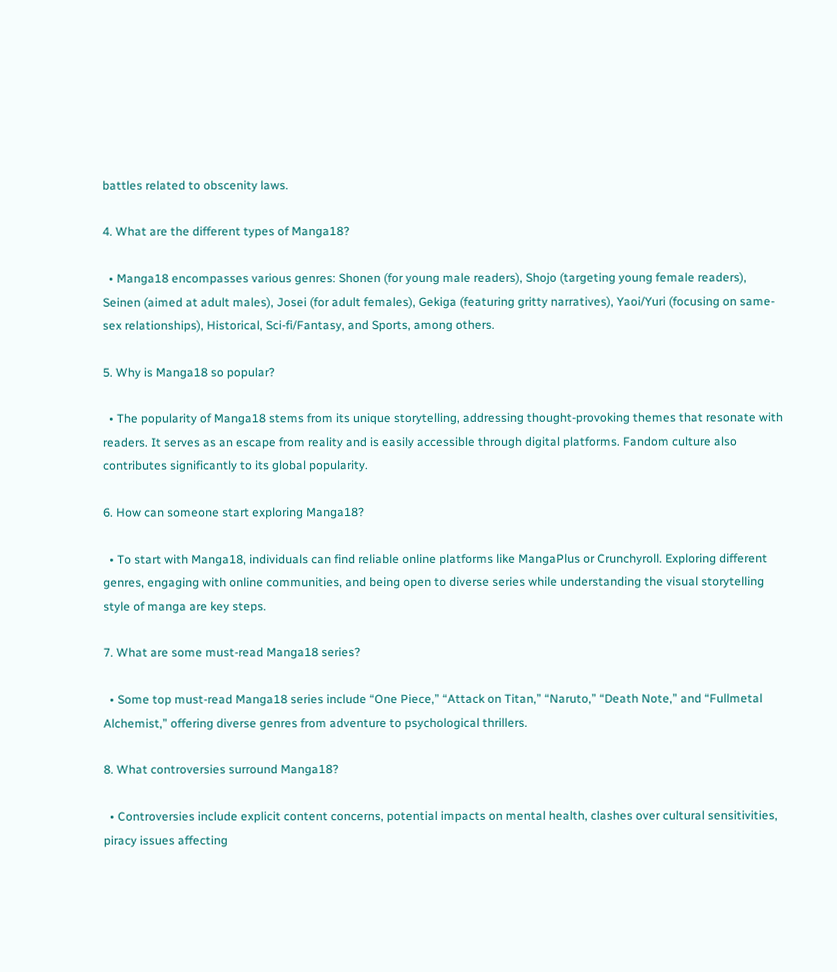battles related to obscenity laws.

4. What are the different types of Manga18?

  • Manga18 encompasses various genres: Shonen (for young male readers), Shojo (targeting young female readers), Seinen (aimed at adult males), Josei (for adult females), Gekiga (featuring gritty narratives), Yaoi/Yuri (focusing on same-sex relationships), Historical, Sci-fi/Fantasy, and Sports, among others.

5. Why is Manga18 so popular?

  • The popularity of Manga18 stems from its unique storytelling, addressing thought-provoking themes that resonate with readers. It serves as an escape from reality and is easily accessible through digital platforms. Fandom culture also contributes significantly to its global popularity.

6. How can someone start exploring Manga18?

  • To start with Manga18, individuals can find reliable online platforms like MangaPlus or Crunchyroll. Exploring different genres, engaging with online communities, and being open to diverse series while understanding the visual storytelling style of manga are key steps.

7. What are some must-read Manga18 series?

  • Some top must-read Manga18 series include “One Piece,” “Attack on Titan,” “Naruto,” “Death Note,” and “Fullmetal Alchemist,” offering diverse genres from adventure to psychological thrillers.

8. What controversies surround Manga18?

  • Controversies include explicit content concerns, potential impacts on mental health, clashes over cultural sensitivities, piracy issues affecting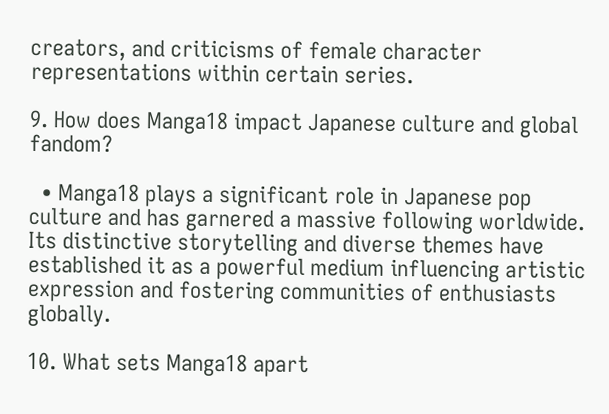creators, and criticisms of female character representations within certain series.

9. How does Manga18 impact Japanese culture and global fandom?

  • Manga18 plays a significant role in Japanese pop culture and has garnered a massive following worldwide. Its distinctive storytelling and diverse themes have established it as a powerful medium influencing artistic expression and fostering communities of enthusiasts globally.

10. What sets Manga18 apart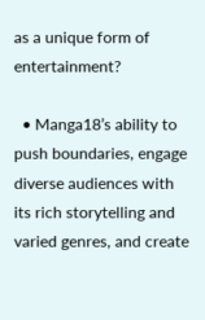as a unique form of entertainment?

  • Manga18’s ability to push boundaries, engage diverse audiences with its rich storytelling and varied genres, and create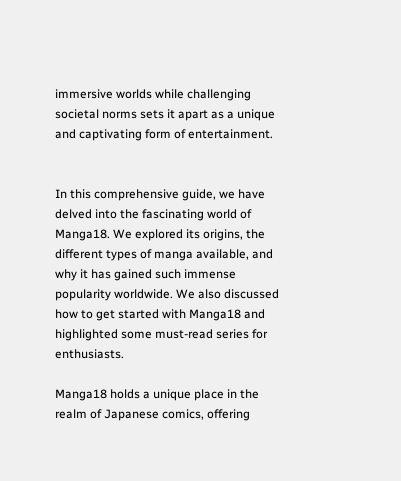immersive worlds while challenging societal norms sets it apart as a unique and captivating form of entertainment.


In this comprehensive guide, we have delved into the fascinating world of Manga18. We explored its origins, the different types of manga available, and why it has gained such immense popularity worldwide. We also discussed how to get started with Manga18 and highlighted some must-read series for enthusiasts.

Manga18 holds a unique place in the realm of Japanese comics, offering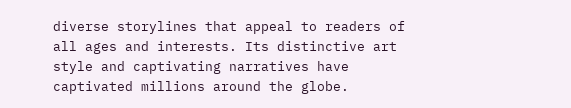diverse storylines that appeal to readers of all ages and interests. Its distinctive art style and captivating narratives have captivated millions around the globe.